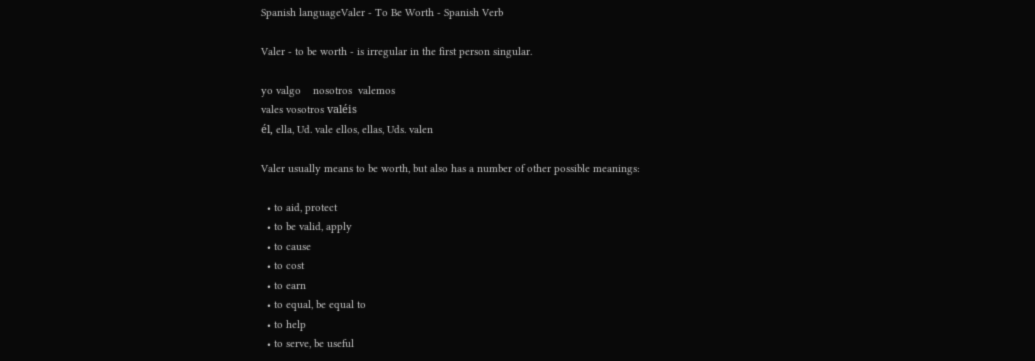Spanish languageValer - To Be Worth - Spanish Verb

Valer - to be worth - is irregular in the first person singular.

yo valgo    nosotros  valemos
vales vosotros valéis
él, ella, Ud. vale ellos, ellas, Uds. valen

Valer usually means to be worth, but also has a number of other possible meanings:

  • to aid, protect
  • to be valid, apply
  • to cause
  • to cost
  • to earn
  • to equal, be equal to
  • to help
  • to serve, be useful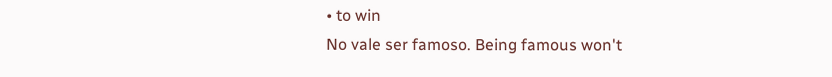• to win
No vale ser famoso. Being famous won't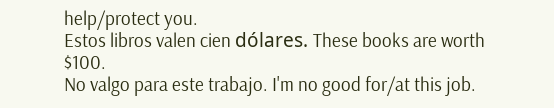help/protect you.
Estos libros valen cien dólares. These books are worth $100.
No valgo para este trabajo. I'm no good for/at this job.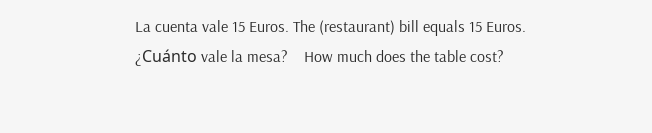La cuenta vale 15 Euros. The (restaurant) bill equals 15 Euros.
¿Cuánto vale la mesa?    How much does the table cost?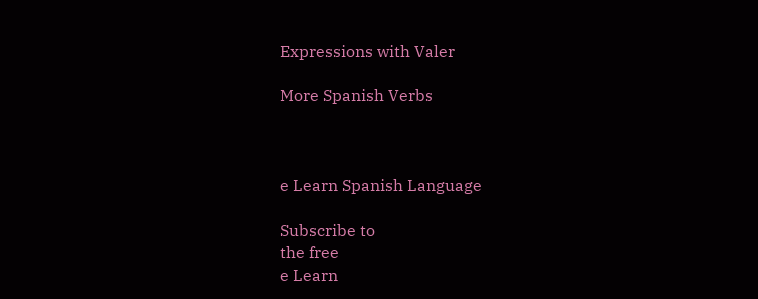Expressions with Valer

More Spanish Verbs



e Learn Spanish Language

Subscribe to
the free
e Learn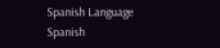Spanish Language
Spanish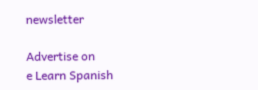newsletter

Advertise on
e Learn Spanish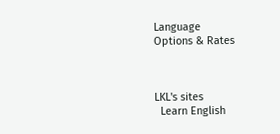Language
Options & Rates



LKL's sites
  Learn English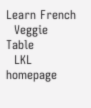Learn French
  Veggie Table
  LKL homepage